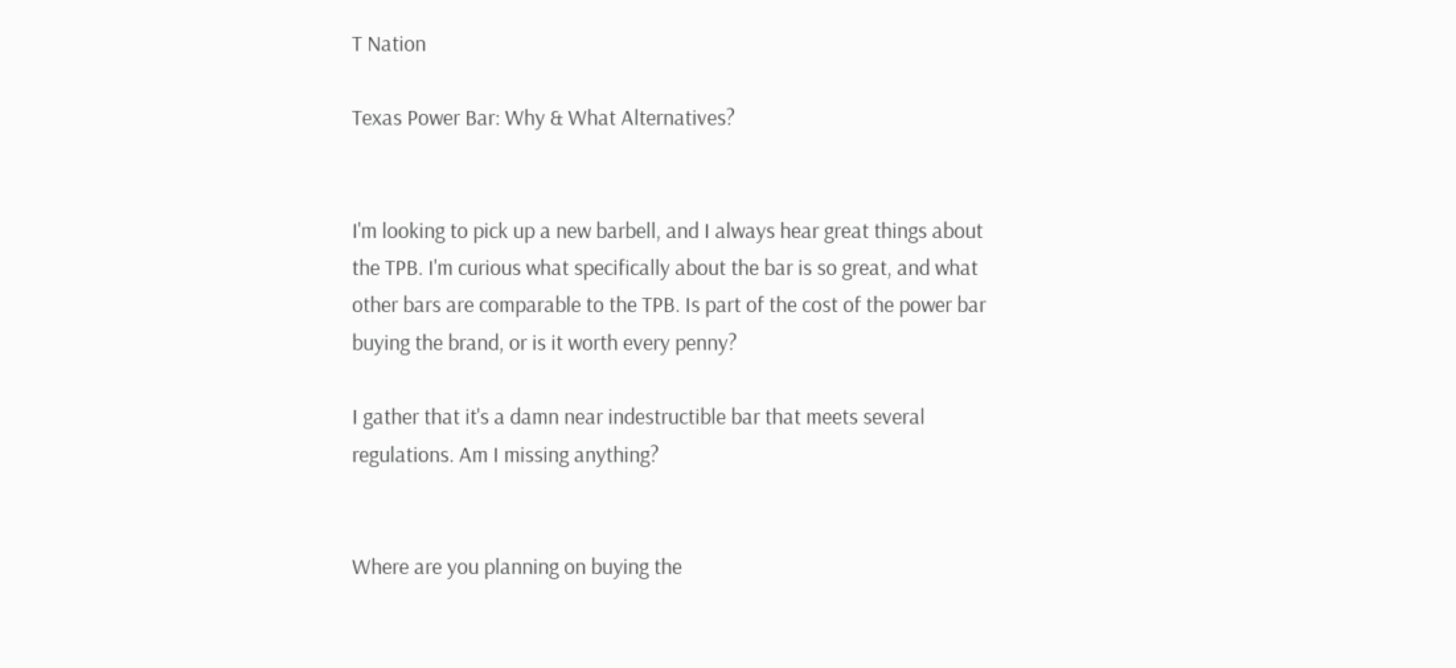T Nation

Texas Power Bar: Why & What Alternatives?


I'm looking to pick up a new barbell, and I always hear great things about the TPB. I'm curious what specifically about the bar is so great, and what other bars are comparable to the TPB. Is part of the cost of the power bar buying the brand, or is it worth every penny?

I gather that it's a damn near indestructible bar that meets several regulations. Am I missing anything?


Where are you planning on buying the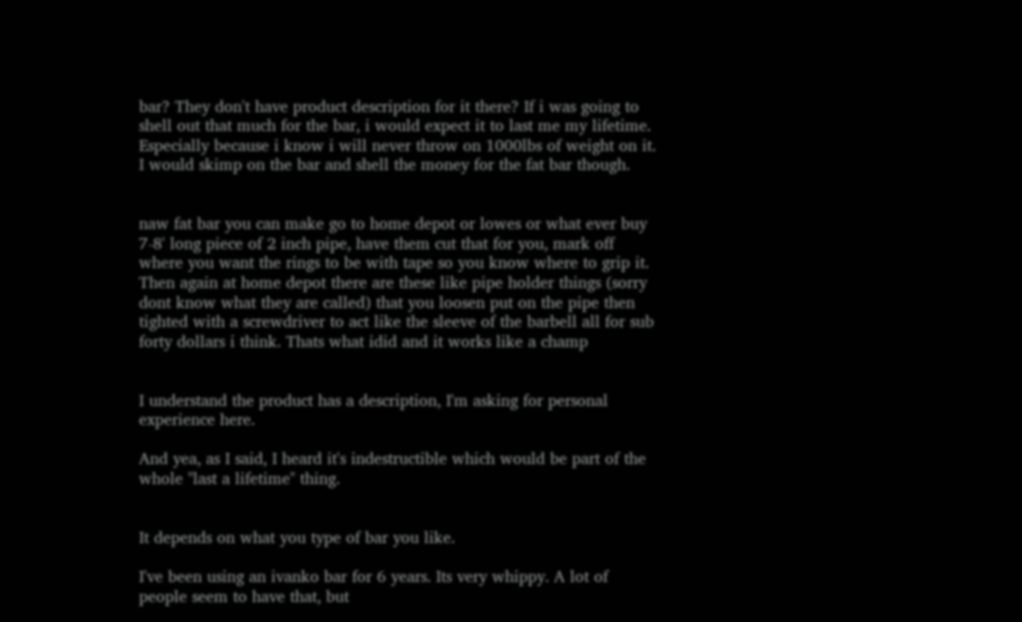bar? They don't have product description for it there? If i was going to shell out that much for the bar, i would expect it to last me my lifetime. Especially because i know i will never throw on 1000lbs of weight on it. I would skimp on the bar and shell the money for the fat bar though.


naw fat bar you can make go to home depot or lowes or what ever buy 7-8' long piece of 2 inch pipe, have them cut that for you, mark off where you want the rings to be with tape so you know where to grip it. Then again at home depot there are these like pipe holder things (sorry dont know what they are called) that you loosen put on the pipe then tighted with a screwdriver to act like the sleeve of the barbell all for sub forty dollars i think. Thats what idid and it works like a champ


I understand the product has a description, I'm asking for personal experience here.

And yea, as I said, I heard it's indestructible which would be part of the whole "last a lifetime" thing.


It depends on what you type of bar you like.

I've been using an ivanko bar for 6 years. Its very whippy. A lot of people seem to have that, but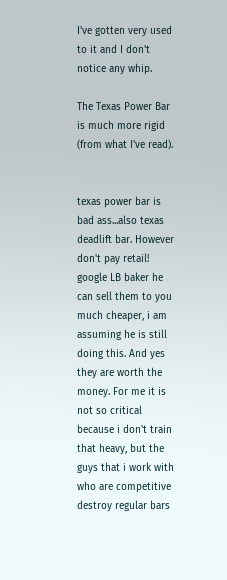I've gotten very used to it and I don't notice any whip.

The Texas Power Bar is much more rigid (from what I've read).


texas power bar is bad ass...also texas deadlift bar. However don't pay retail! google LB baker he can sell them to you much cheaper, i am assuming he is still doing this. And yes they are worth the money. For me it is not so critical because i don't train that heavy, but the guys that i work with who are competitive destroy regular bars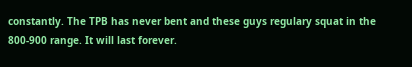constantly. The TPB has never bent and these guys regulary squat in the 800-900 range. It will last forever.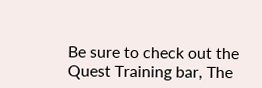Be sure to check out the Quest Training bar, The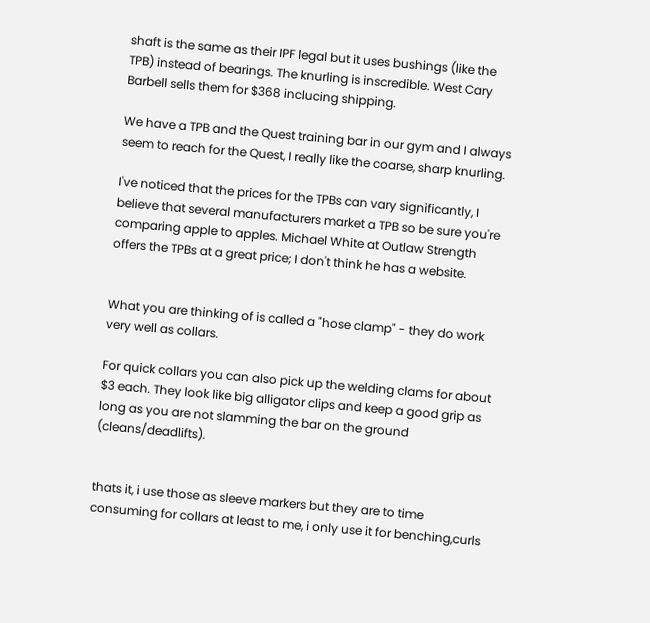shaft is the same as their IPF legal but it uses bushings (like the TPB) instead of bearings. The knurling is inscredible. West Cary Barbell sells them for $368 inclucing shipping.

We have a TPB and the Quest training bar in our gym and I always seem to reach for the Quest, I really like the coarse, sharp knurling.

I've noticed that the prices for the TPBs can vary significantly, I believe that several manufacturers market a TPB so be sure you're comparing apple to apples. Michael White at Outlaw Strength offers the TPBs at a great price; I don't think he has a website.


What you are thinking of is called a "hose clamp" - they do work very well as collars.

For quick collars you can also pick up the welding clams for about $3 each. They look like big alligator clips and keep a good grip as long as you are not slamming the bar on the ground (cleans/deadlifts).


thats it, i use those as sleeve markers but they are to time consuming for collars at least to me, i only use it for benching,curls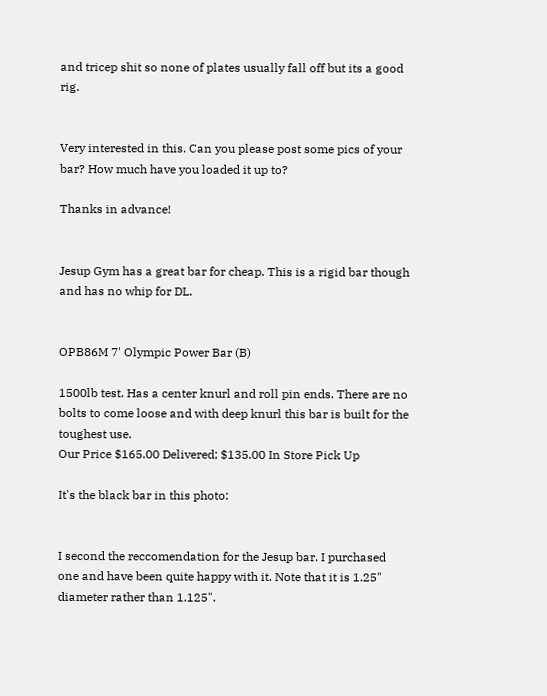and tricep shit so none of plates usually fall off but its a good rig.


Very interested in this. Can you please post some pics of your bar? How much have you loaded it up to?

Thanks in advance!


Jesup Gym has a great bar for cheap. This is a rigid bar though and has no whip for DL.


OPB86M 7' Olympic Power Bar (B)

1500lb test. Has a center knurl and roll pin ends. There are no bolts to come loose and with deep knurl this bar is built for the toughest use.
Our Price $165.00 Delivered; $135.00 In Store Pick Up

It's the black bar in this photo:


I second the reccomendation for the Jesup bar. I purchased one and have been quite happy with it. Note that it is 1.25" diameter rather than 1.125".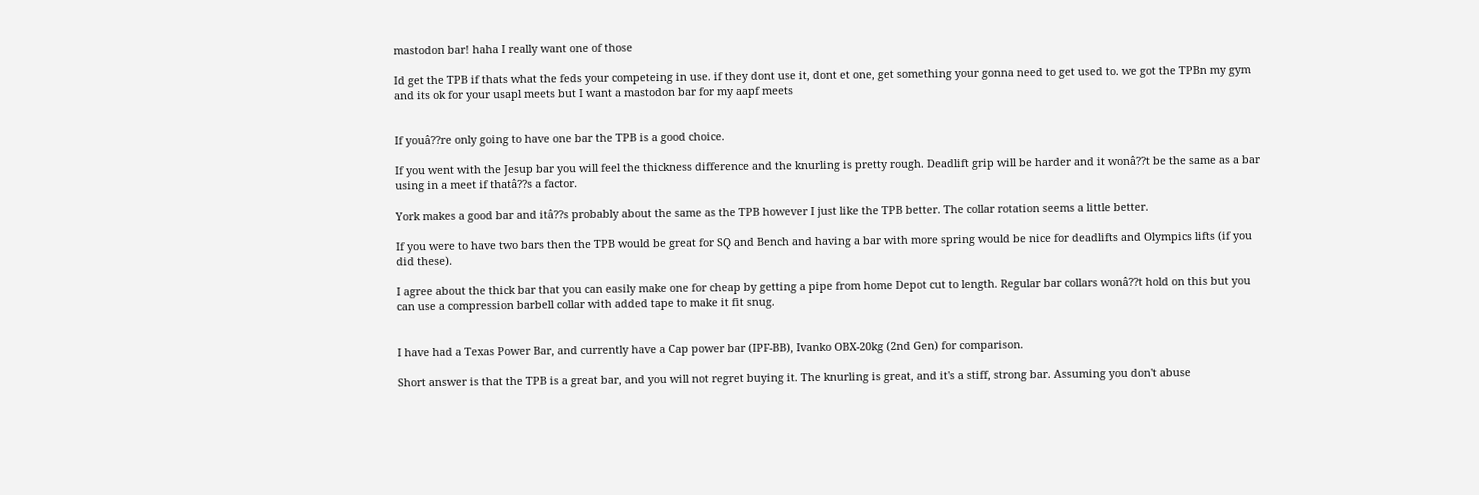mastodon bar! haha I really want one of those

Id get the TPB if thats what the feds your competeing in use. if they dont use it, dont et one, get something your gonna need to get used to. we got the TPBn my gym and its ok for your usapl meets but I want a mastodon bar for my aapf meets


If youâ??re only going to have one bar the TPB is a good choice.

If you went with the Jesup bar you will feel the thickness difference and the knurling is pretty rough. Deadlift grip will be harder and it wonâ??t be the same as a bar using in a meet if thatâ??s a factor.

York makes a good bar and itâ??s probably about the same as the TPB however I just like the TPB better. The collar rotation seems a little better.

If you were to have two bars then the TPB would be great for SQ and Bench and having a bar with more spring would be nice for deadlifts and Olympics lifts (if you did these).

I agree about the thick bar that you can easily make one for cheap by getting a pipe from home Depot cut to length. Regular bar collars wonâ??t hold on this but you can use a compression barbell collar with added tape to make it fit snug.


I have had a Texas Power Bar, and currently have a Cap power bar (IPF-BB), Ivanko OBX-20kg (2nd Gen) for comparison.

Short answer is that the TPB is a great bar, and you will not regret buying it. The knurling is great, and it's a stiff, strong bar. Assuming you don't abuse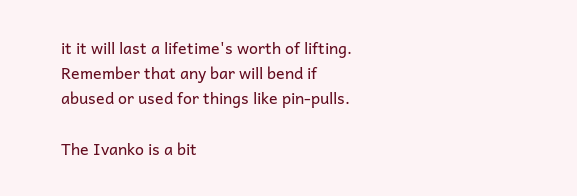it it will last a lifetime's worth of lifting. Remember that any bar will bend if abused or used for things like pin-pulls.

The Ivanko is a bit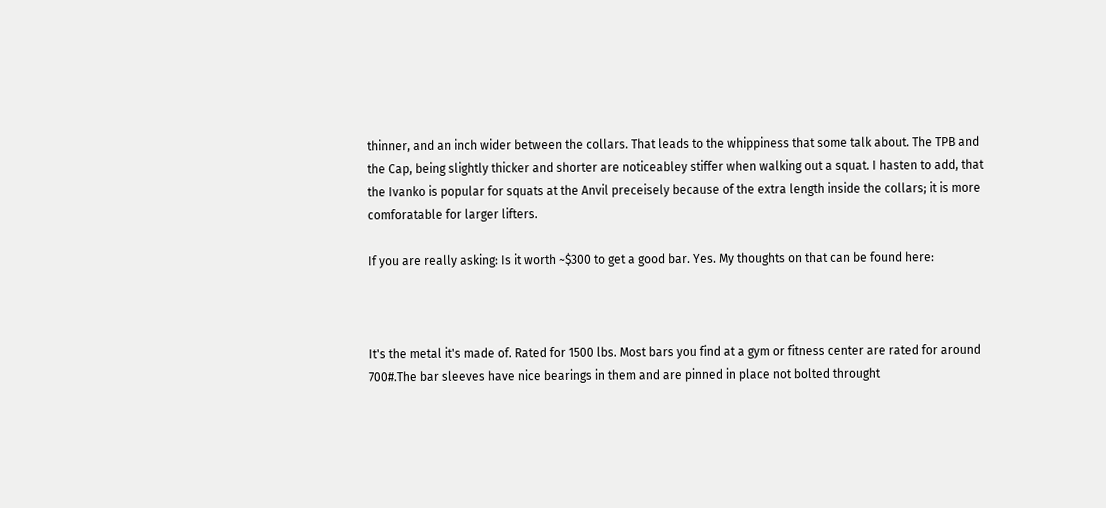thinner, and an inch wider between the collars. That leads to the whippiness that some talk about. The TPB and the Cap, being slightly thicker and shorter are noticeabley stiffer when walking out a squat. I hasten to add, that the Ivanko is popular for squats at the Anvil preceisely because of the extra length inside the collars; it is more comforatable for larger lifters.

If you are really asking: Is it worth ~$300 to get a good bar. Yes. My thoughts on that can be found here:



It's the metal it's made of. Rated for 1500 lbs. Most bars you find at a gym or fitness center are rated for around 700#.The bar sleeves have nice bearings in them and are pinned in place not bolted throught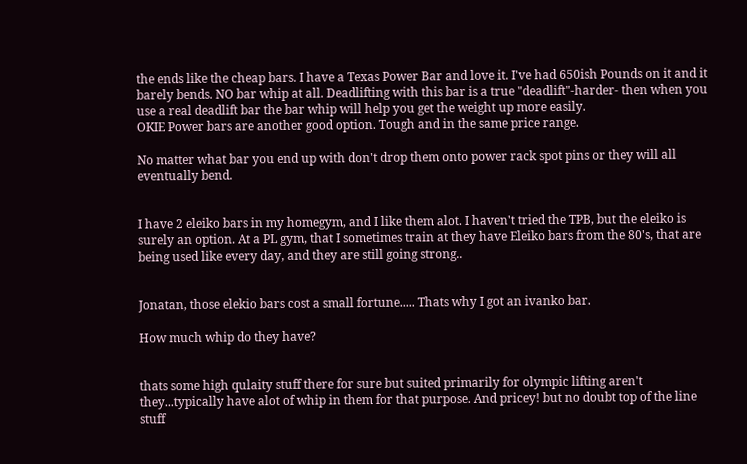the ends like the cheap bars. I have a Texas Power Bar and love it. I've had 650ish Pounds on it and it barely bends. NO bar whip at all. Deadlifting with this bar is a true "deadlift"-harder- then when you use a real deadlift bar the bar whip will help you get the weight up more easily.
OKIE Power bars are another good option. Tough and in the same price range.

No matter what bar you end up with don't drop them onto power rack spot pins or they will all eventually bend.


I have 2 eleiko bars in my homegym, and I like them alot. I haven't tried the TPB, but the eleiko is surely an option. At a PL gym, that I sometimes train at they have Eleiko bars from the 80's, that are being used like every day, and they are still going strong..


Jonatan, those elekio bars cost a small fortune..... Thats why I got an ivanko bar.

How much whip do they have?


thats some high qulaity stuff there for sure but suited primarily for olympic lifting aren't they...typically have alot of whip in them for that purpose. And pricey! but no doubt top of the line stuff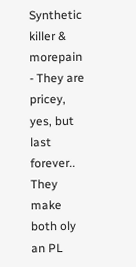Synthetic killer & morepain - They are pricey, yes, but last forever..
They make both oly an PL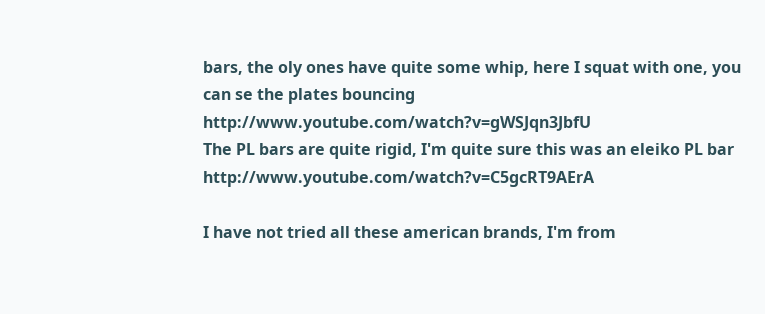bars, the oly ones have quite some whip, here I squat with one, you can se the plates bouncing http://www.youtube.com/watch?v=gWSJqn3JbfU
The PL bars are quite rigid, I'm quite sure this was an eleiko PL bar http://www.youtube.com/watch?v=C5gcRT9AErA

I have not tried all these american brands, I'm from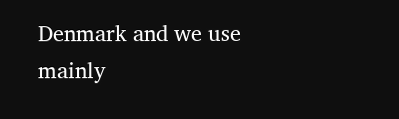Denmark and we use mainly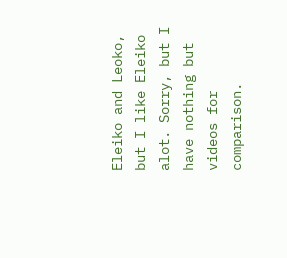Eleiko and Leoko, but I like Eleiko alot. Sorry, but I have nothing but videos for comparison.